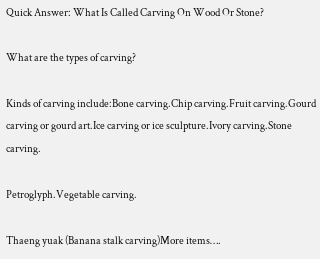Quick Answer: What Is Called Carving On Wood Or Stone?

What are the types of carving?

Kinds of carving include:Bone carving.Chip carving.Fruit carving.Gourd carving or gourd art.Ice carving or ice sculpture.Ivory carving.Stone carving.

Petroglyph.Vegetable carving.

Thaeng yuak (Banana stalk carving)More items….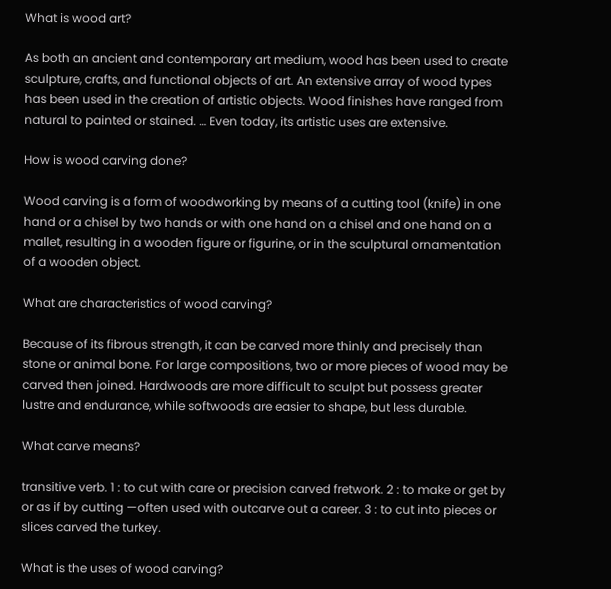What is wood art?

As both an ancient and contemporary art medium, wood has been used to create sculpture, crafts, and functional objects of art. An extensive array of wood types has been used in the creation of artistic objects. Wood finishes have ranged from natural to painted or stained. … Even today, its artistic uses are extensive.

How is wood carving done?

Wood carving is a form of woodworking by means of a cutting tool (knife) in one hand or a chisel by two hands or with one hand on a chisel and one hand on a mallet, resulting in a wooden figure or figurine, or in the sculptural ornamentation of a wooden object.

What are characteristics of wood carving?

Because of its fibrous strength, it can be carved more thinly and precisely than stone or animal bone. For large compositions, two or more pieces of wood may be carved then joined. Hardwoods are more difficult to sculpt but possess greater lustre and endurance, while softwoods are easier to shape, but less durable.

What carve means?

transitive verb. 1 : to cut with care or precision carved fretwork. 2 : to make or get by or as if by cutting —often used with outcarve out a career. 3 : to cut into pieces or slices carved the turkey.

What is the uses of wood carving?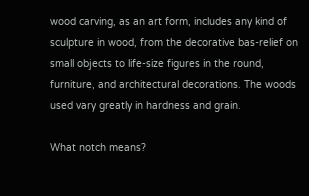wood carving, as an art form, includes any kind of sculpture in wood, from the decorative bas-relief on small objects to life-size figures in the round, furniture, and architectural decorations. The woods used vary greatly in hardness and grain.

What notch means?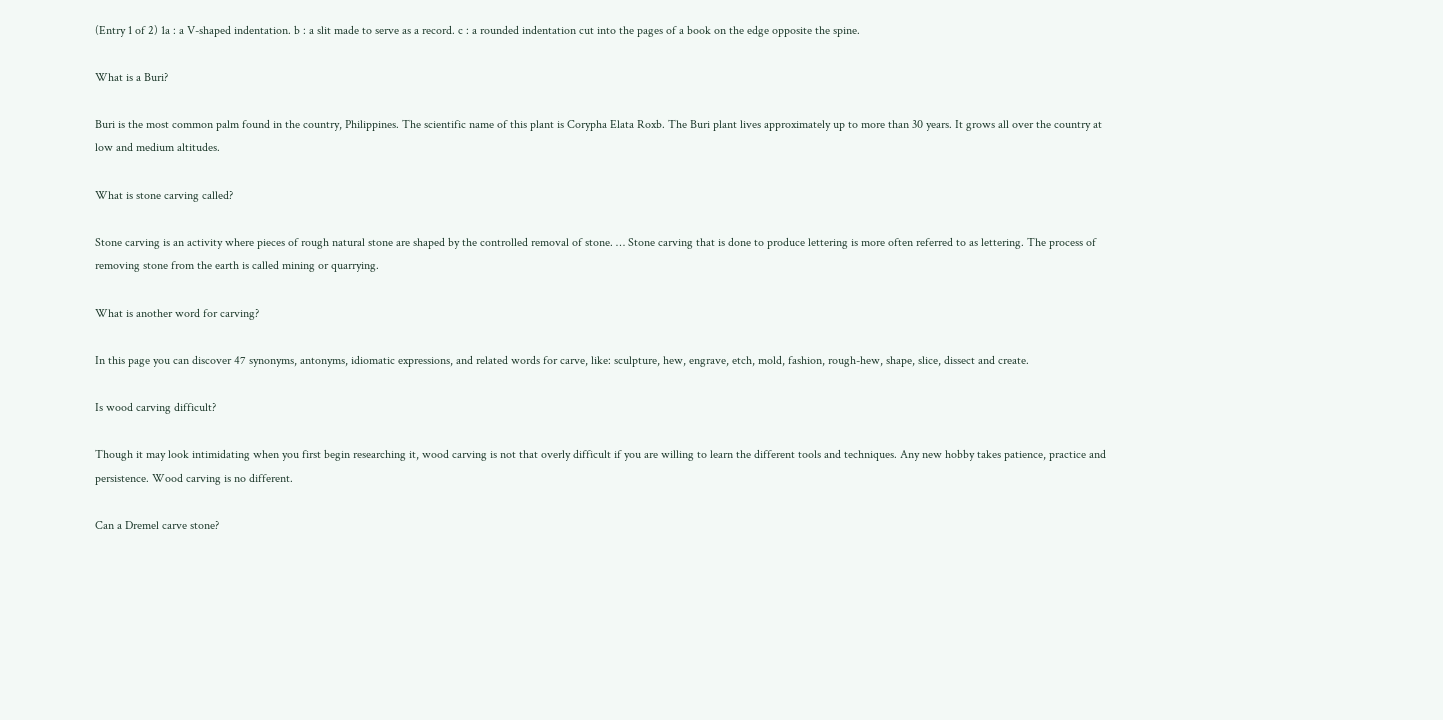(Entry 1 of 2) 1a : a V-shaped indentation. b : a slit made to serve as a record. c : a rounded indentation cut into the pages of a book on the edge opposite the spine.

What is a Buri?

Buri is the most common palm found in the country, Philippines. The scientific name of this plant is Corypha Elata Roxb. The Buri plant lives approximately up to more than 30 years. It grows all over the country at low and medium altitudes.

What is stone carving called?

Stone carving is an activity where pieces of rough natural stone are shaped by the controlled removal of stone. … Stone carving that is done to produce lettering is more often referred to as lettering. The process of removing stone from the earth is called mining or quarrying.

What is another word for carving?

In this page you can discover 47 synonyms, antonyms, idiomatic expressions, and related words for carve, like: sculpture, hew, engrave, etch, mold, fashion, rough-hew, shape, slice, dissect and create.

Is wood carving difficult?

Though it may look intimidating when you first begin researching it, wood carving is not that overly difficult if you are willing to learn the different tools and techniques. Any new hobby takes patience, practice and persistence. Wood carving is no different.

Can a Dremel carve stone?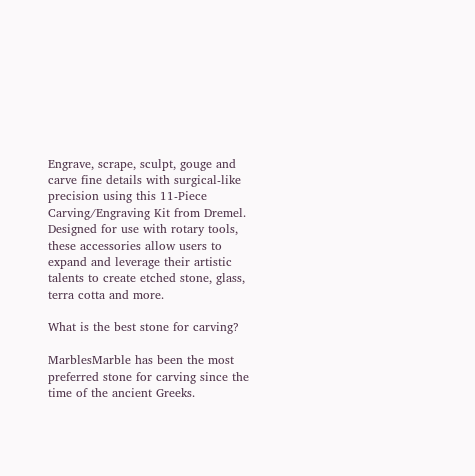Engrave, scrape, sculpt, gouge and carve fine details with surgical-like precision using this 11-Piece Carving/Engraving Kit from Dremel. Designed for use with rotary tools, these accessories allow users to expand and leverage their artistic talents to create etched stone, glass, terra cotta and more.

What is the best stone for carving?

MarblesMarble has been the most preferred stone for carving since the time of the ancient Greeks.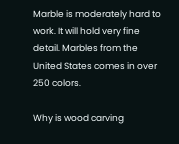Marble is moderately hard to work. It will hold very fine detail. Marbles from the United States comes in over 250 colors.

Why is wood carving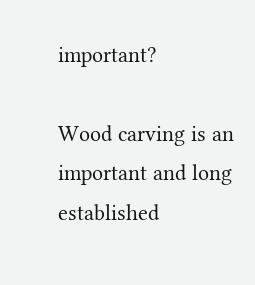important?

Wood carving is an important and long established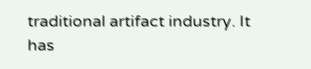traditional artifact industry. It has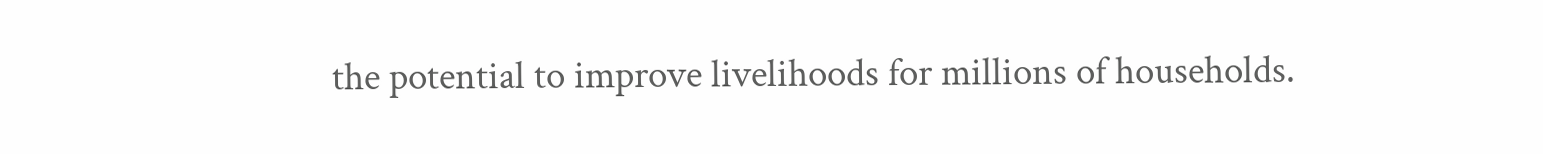the potential to improve livelihoods for millions of households.